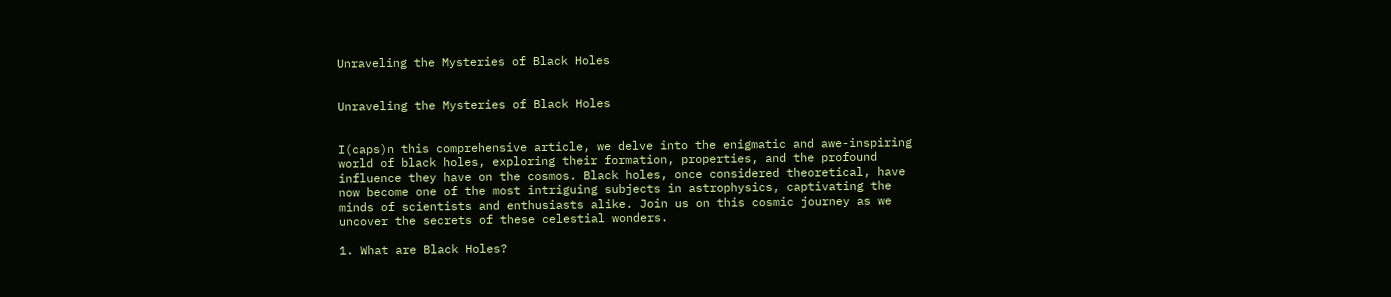Unraveling the Mysteries of Black Holes


Unraveling the Mysteries of Black Holes


I(caps)n this comprehensive article, we delve into the enigmatic and awe-inspiring world of black holes, exploring their formation, properties, and the profound influence they have on the cosmos. Black holes, once considered theoretical, have now become one of the most intriguing subjects in astrophysics, captivating the minds of scientists and enthusiasts alike. Join us on this cosmic journey as we uncover the secrets of these celestial wonders.

1. What are Black Holes?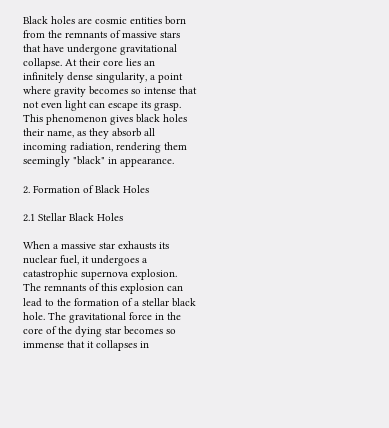Black holes are cosmic entities born from the remnants of massive stars that have undergone gravitational collapse. At their core lies an infinitely dense singularity, a point where gravity becomes so intense that not even light can escape its grasp. This phenomenon gives black holes their name, as they absorb all incoming radiation, rendering them seemingly "black" in appearance.

2. Formation of Black Holes

2.1 Stellar Black Holes

When a massive star exhausts its nuclear fuel, it undergoes a catastrophic supernova explosion. The remnants of this explosion can lead to the formation of a stellar black hole. The gravitational force in the core of the dying star becomes so immense that it collapses in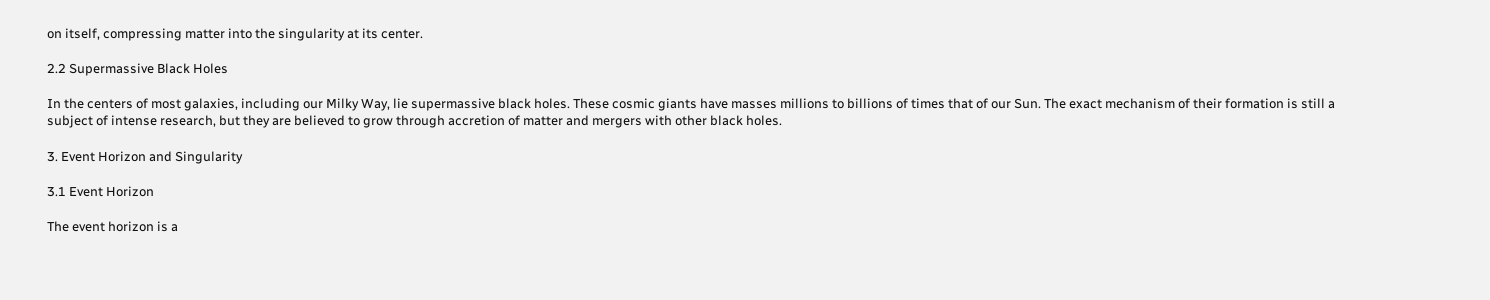on itself, compressing matter into the singularity at its center.

2.2 Supermassive Black Holes

In the centers of most galaxies, including our Milky Way, lie supermassive black holes. These cosmic giants have masses millions to billions of times that of our Sun. The exact mechanism of their formation is still a subject of intense research, but they are believed to grow through accretion of matter and mergers with other black holes.

3. Event Horizon and Singularity

3.1 Event Horizon

The event horizon is a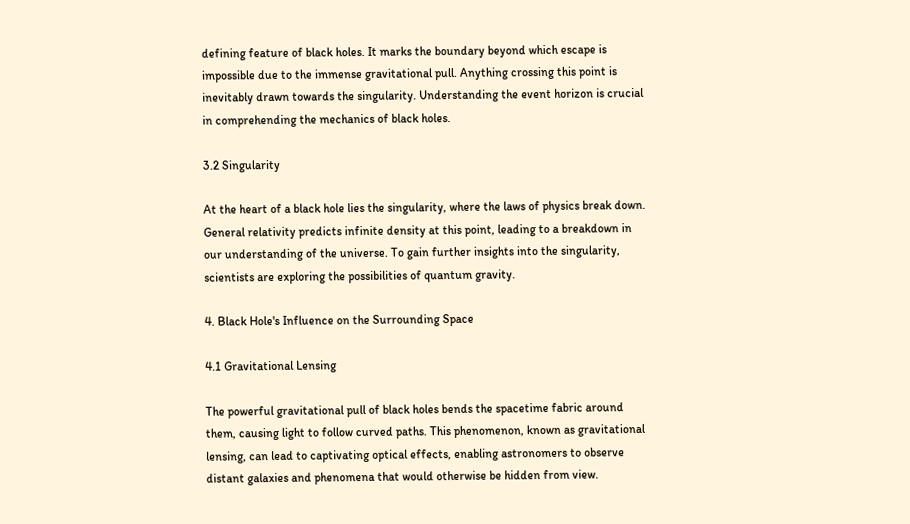defining feature of black holes. It marks the boundary beyond which escape is impossible due to the immense gravitational pull. Anything crossing this point is inevitably drawn towards the singularity. Understanding the event horizon is crucial in comprehending the mechanics of black holes.

3.2 Singularity

At the heart of a black hole lies the singularity, where the laws of physics break down. General relativity predicts infinite density at this point, leading to a breakdown in our understanding of the universe. To gain further insights into the singularity, scientists are exploring the possibilities of quantum gravity.

4. Black Hole's Influence on the Surrounding Space

4.1 Gravitational Lensing

The powerful gravitational pull of black holes bends the spacetime fabric around them, causing light to follow curved paths. This phenomenon, known as gravitational lensing, can lead to captivating optical effects, enabling astronomers to observe distant galaxies and phenomena that would otherwise be hidden from view.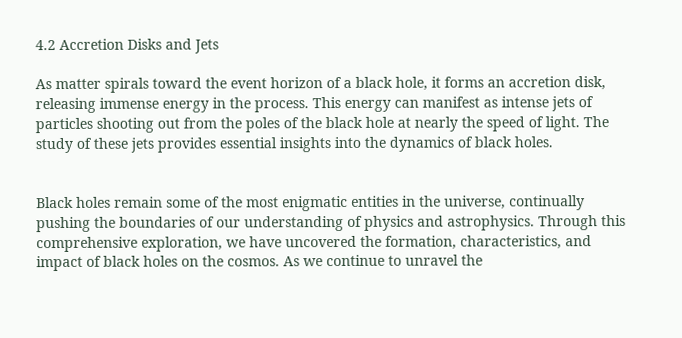4.2 Accretion Disks and Jets

As matter spirals toward the event horizon of a black hole, it forms an accretion disk, releasing immense energy in the process. This energy can manifest as intense jets of particles shooting out from the poles of the black hole at nearly the speed of light. The study of these jets provides essential insights into the dynamics of black holes.


Black holes remain some of the most enigmatic entities in the universe, continually pushing the boundaries of our understanding of physics and astrophysics. Through this comprehensive exploration, we have uncovered the formation, characteristics, and impact of black holes on the cosmos. As we continue to unravel the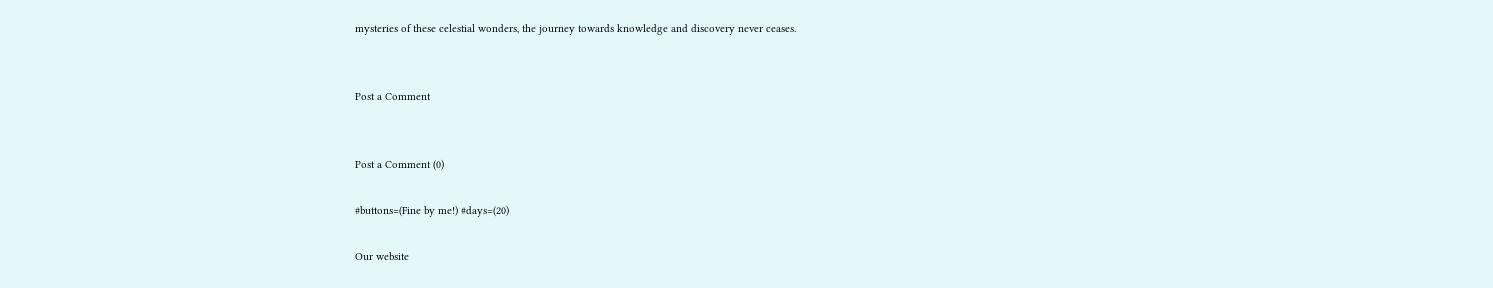mysteries of these celestial wonders, the journey towards knowledge and discovery never ceases.


Post a Comment


Post a Comment (0)

#buttons=(Fine by me!) #days=(20)

Our website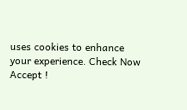uses cookies to enhance your experience. Check Now
Accept !